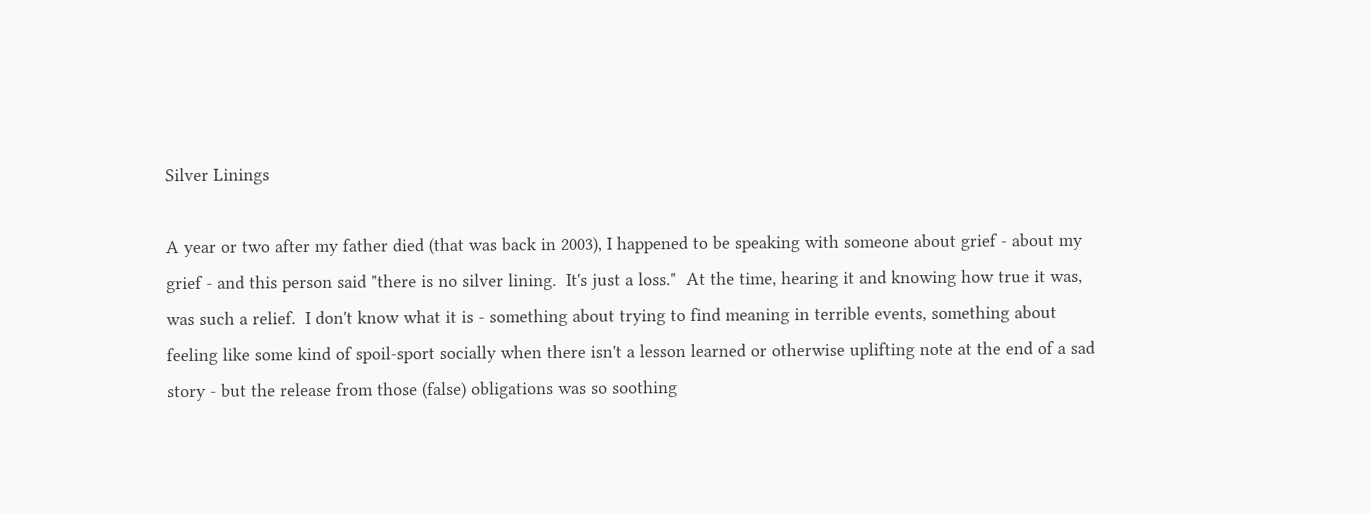Silver Linings

A year or two after my father died (that was back in 2003), I happened to be speaking with someone about grief - about my grief - and this person said "there is no silver lining.  It's just a loss."  At the time, hearing it and knowing how true it was, was such a relief.  I don't know what it is - something about trying to find meaning in terrible events, something about feeling like some kind of spoil-sport socially when there isn't a lesson learned or otherwise uplifting note at the end of a sad story - but the release from those (false) obligations was so soothing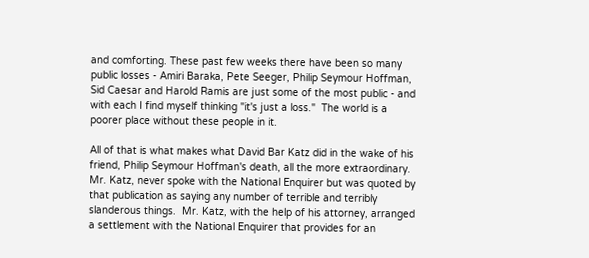and comforting. These past few weeks there have been so many public losses - Amiri Baraka, Pete Seeger, Philip Seymour Hoffman, Sid Caesar and Harold Ramis are just some of the most public - and with each I find myself thinking "it's just a loss."  The world is a poorer place without these people in it.

All of that is what makes what David Bar Katz did in the wake of his friend, Philip Seymour Hoffman's death, all the more extraordinary.  Mr. Katz, never spoke with the National Enquirer but was quoted by that publication as saying any number of terrible and terribly slanderous things.  Mr. Katz, with the help of his attorney, arranged a settlement with the National Enquirer that provides for an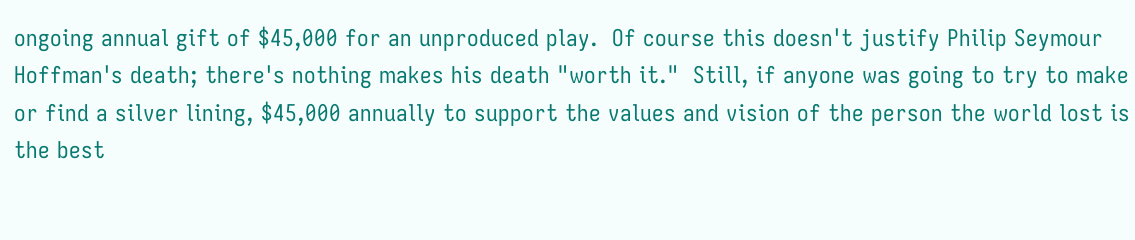ongoing annual gift of $45,000 for an unproduced play.  Of course this doesn't justify Philip Seymour Hoffman's death; there's nothing makes his death "worth it."  Still, if anyone was going to try to make or find a silver lining, $45,000 annually to support the values and vision of the person the world lost is the best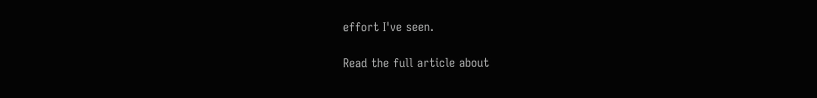effort I've seen.

Read the full article about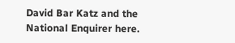David Bar Katz and the National Enquirer here.